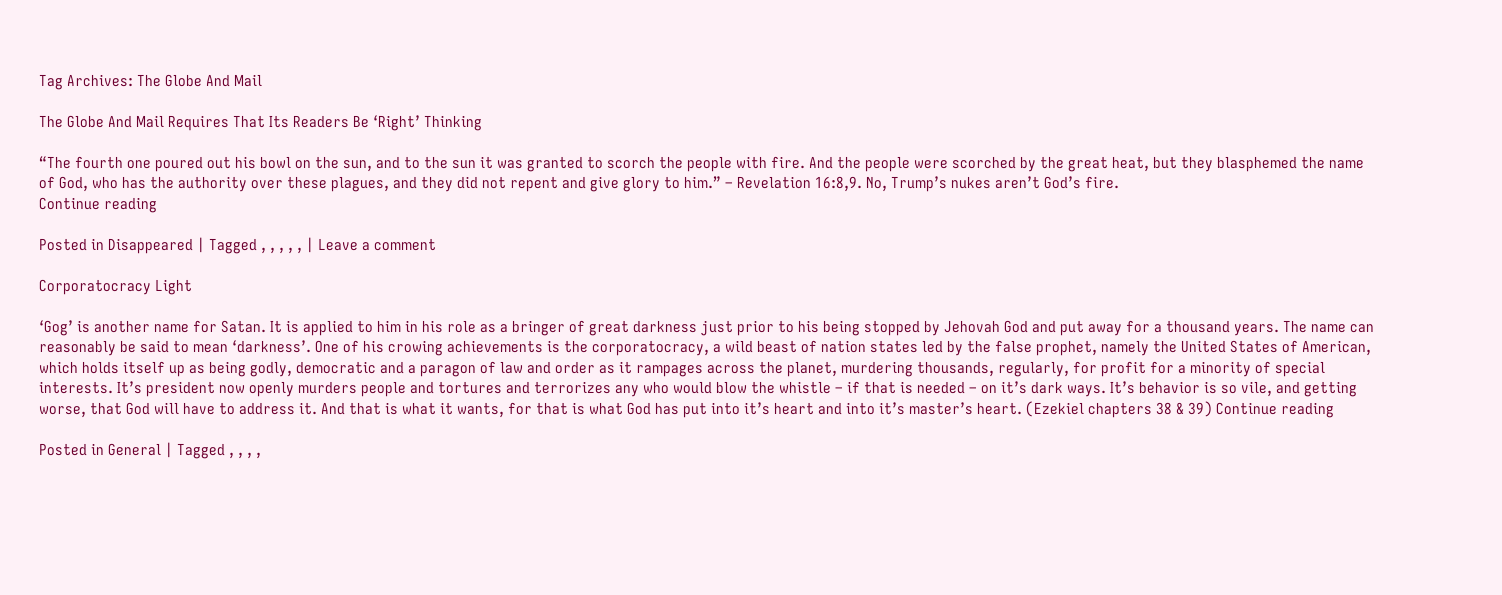Tag Archives: The Globe And Mail

The Globe And Mail Requires That Its Readers Be ‘Right’ Thinking

“The fourth one poured out his bowl on the sun, and to the sun it was granted to scorch the people with fire. And the people were scorched by the great heat, but they blasphemed the name of God, who has the authority over these plagues, and they did not repent and give glory to him.” – Revelation 16:8,9. No, Trump’s nukes aren’t God’s fire.
Continue reading

Posted in Disappeared | Tagged , , , , , | Leave a comment

Corporatocracy Light

‘Gog’ is another name for Satan. It is applied to him in his role as a bringer of great darkness just prior to his being stopped by Jehovah God and put away for a thousand years. The name can reasonably be said to mean ‘darkness’. One of his crowing achievements is the corporatocracy, a wild beast of nation states led by the false prophet, namely the United States of American, which holds itself up as being godly, democratic and a paragon of law and order as it rampages across the planet, murdering thousands, regularly, for profit for a minority of special interests. It’s president now openly murders people and tortures and terrorizes any who would blow the whistle – if that is needed – on it’s dark ways. It’s behavior is so vile, and getting worse, that God will have to address it. And that is what it wants, for that is what God has put into it’s heart and into it’s master’s heart. (Ezekiel chapters 38 & 39) Continue reading

Posted in General | Tagged , , , ,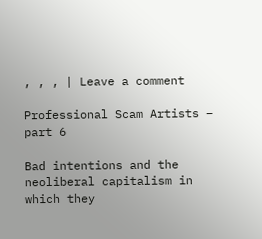, , , | Leave a comment

Professional Scam Artists – part 6

Bad intentions and the neoliberal capitalism in which they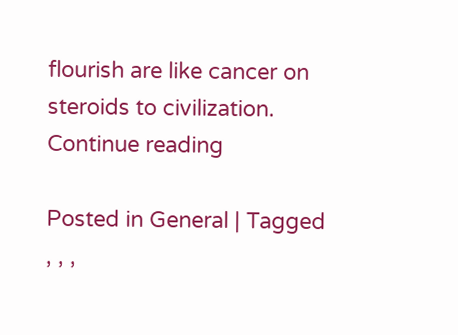flourish are like cancer on steroids to civilization. Continue reading

Posted in General | Tagged , , ,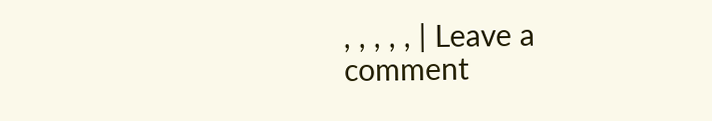, , , , , | Leave a comment